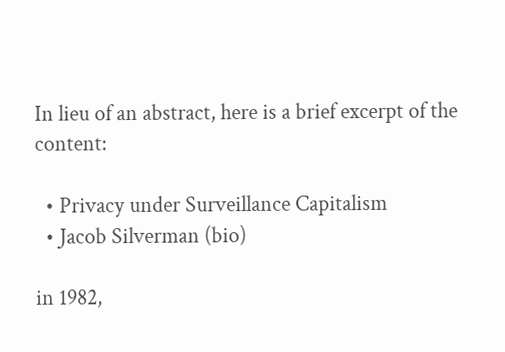In lieu of an abstract, here is a brief excerpt of the content:

  • Privacy under Surveillance Capitalism
  • Jacob Silverman (bio)

in 1982,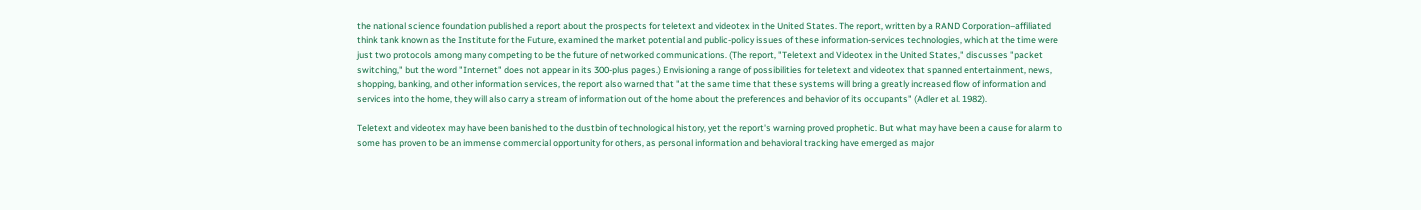the national science foundation published a report about the prospects for teletext and videotex in the United States. The report, written by a RAND Corporation–affiliated think tank known as the Institute for the Future, examined the market potential and public-policy issues of these information-services technologies, which at the time were just two protocols among many competing to be the future of networked communications. (The report, "Teletext and Videotex in the United States," discusses "packet switching," but the word "Internet" does not appear in its 300-plus pages.) Envisioning a range of possibilities for teletext and videotex that spanned entertainment, news, shopping, banking, and other information services, the report also warned that "at the same time that these systems will bring a greatly increased flow of information and services into the home, they will also carry a stream of information out of the home about the preferences and behavior of its occupants" (Adler et al. 1982).

Teletext and videotex may have been banished to the dustbin of technological history, yet the report's warning proved prophetic. But what may have been a cause for alarm to some has proven to be an immense commercial opportunity for others, as personal information and behavioral tracking have emerged as major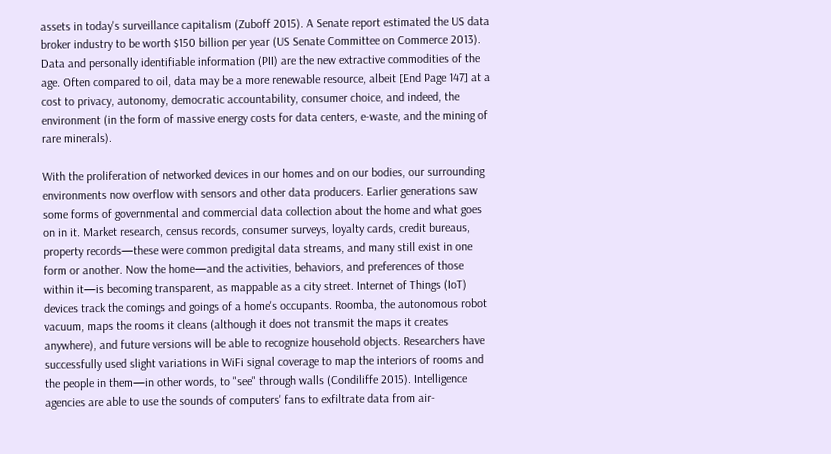assets in today's surveillance capitalism (Zuboff 2015). A Senate report estimated the US data broker industry to be worth $150 billion per year (US Senate Committee on Commerce 2013). Data and personally identifiable information (PII) are the new extractive commodities of the age. Often compared to oil, data may be a more renewable resource, albeit [End Page 147] at a cost to privacy, autonomy, democratic accountability, consumer choice, and indeed, the environment (in the form of massive energy costs for data centers, e-waste, and the mining of rare minerals).

With the proliferation of networked devices in our homes and on our bodies, our surrounding environments now overflow with sensors and other data producers. Earlier generations saw some forms of governmental and commercial data collection about the home and what goes on in it. Market research, census records, consumer surveys, loyalty cards, credit bureaus, property records—these were common predigital data streams, and many still exist in one form or another. Now the home—and the activities, behaviors, and preferences of those within it—is becoming transparent, as mappable as a city street. Internet of Things (IoT) devices track the comings and goings of a home's occupants. Roomba, the autonomous robot vacuum, maps the rooms it cleans (although it does not transmit the maps it creates anywhere), and future versions will be able to recognize household objects. Researchers have successfully used slight variations in WiFi signal coverage to map the interiors of rooms and the people in them—in other words, to "see" through walls (Condiliffe 2015). Intelligence agencies are able to use the sounds of computers' fans to exfiltrate data from air-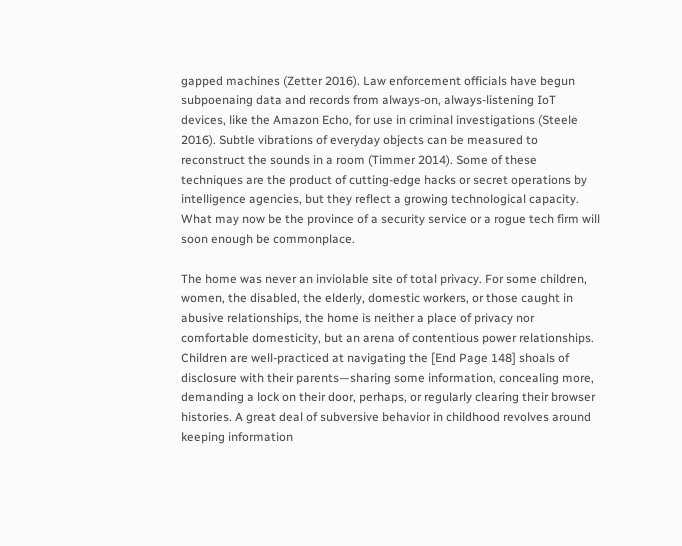gapped machines (Zetter 2016). Law enforcement officials have begun subpoenaing data and records from always-on, always-listening IoT devices, like the Amazon Echo, for use in criminal investigations (Steele 2016). Subtle vibrations of everyday objects can be measured to reconstruct the sounds in a room (Timmer 2014). Some of these techniques are the product of cutting-edge hacks or secret operations by intelligence agencies, but they reflect a growing technological capacity. What may now be the province of a security service or a rogue tech firm will soon enough be commonplace.

The home was never an inviolable site of total privacy. For some children, women, the disabled, the elderly, domestic workers, or those caught in abusive relationships, the home is neither a place of privacy nor comfortable domesticity, but an arena of contentious power relationships. Children are well-practiced at navigating the [End Page 148] shoals of disclosure with their parents—sharing some information, concealing more, demanding a lock on their door, perhaps, or regularly clearing their browser histories. A great deal of subversive behavior in childhood revolves around keeping information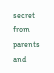secret from parents and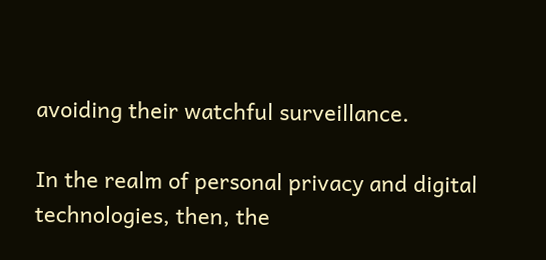avoiding their watchful surveillance.

In the realm of personal privacy and digital technologies, then, the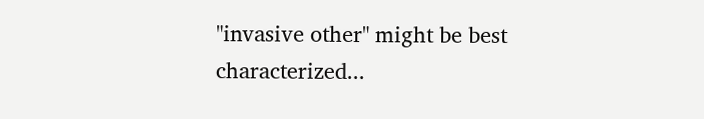"invasive other" might be best characterized...